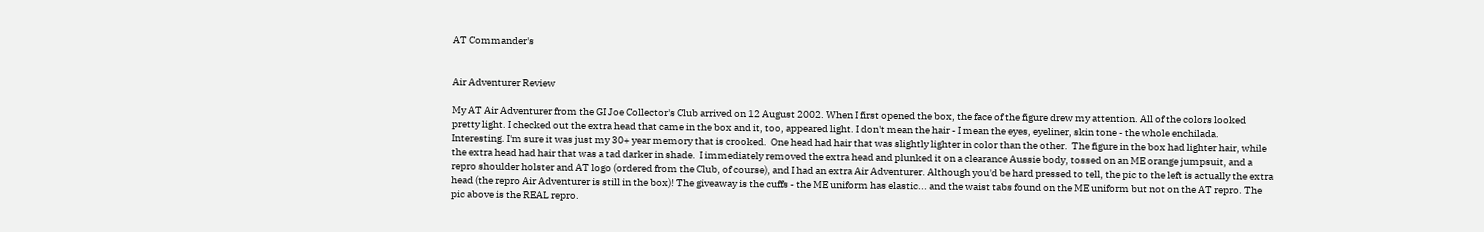AT Commander's


Air Adventurer Review

My AT Air Adventurer from the GI Joe Collector's Club arrived on 12 August 2002. When I first opened the box, the face of the figure drew my attention. All of the colors looked pretty light. I checked out the extra head that came in the box and it, too, appeared light. I don't mean the hair - I mean the eyes, eyeliner, skin tone - the whole enchilada.   Interesting. I'm sure it was just my 30+ year memory that is crooked.  One head had hair that was slightly lighter in color than the other.  The figure in the box had lighter hair, while the extra head had hair that was a tad darker in shade.  I immediately removed the extra head and plunked it on a clearance Aussie body, tossed on an ME orange jumpsuit, and a repro shoulder holster and AT logo (ordered from the Club, of course), and I had an extra Air Adventurer. Although you'd be hard pressed to tell, the pic to the left is actually the extra head (the repro Air Adventurer is still in the box)! The giveaway is the cuffs - the ME uniform has elastic... and the waist tabs found on the ME uniform but not on the AT repro. The pic above is the REAL repro.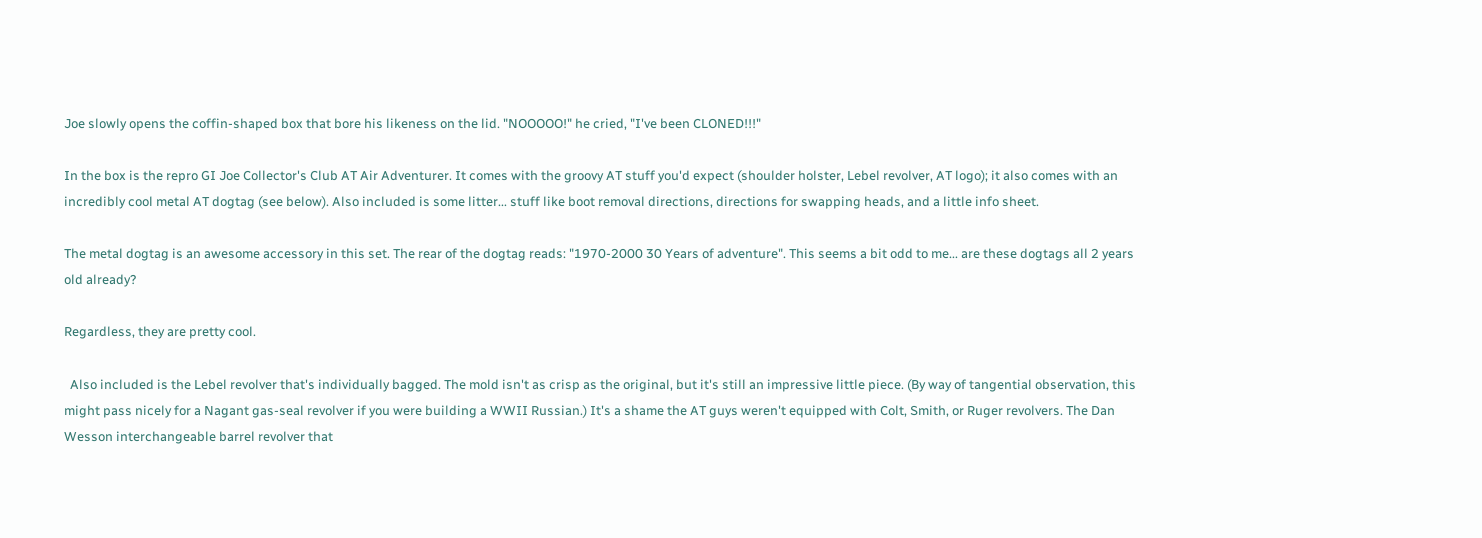Joe slowly opens the coffin-shaped box that bore his likeness on the lid. "NOOOOO!" he cried, "I've been CLONED!!!"

In the box is the repro GI Joe Collector's Club AT Air Adventurer. It comes with the groovy AT stuff you'd expect (shoulder holster, Lebel revolver, AT logo); it also comes with an incredibly cool metal AT dogtag (see below). Also included is some litter... stuff like boot removal directions, directions for swapping heads, and a little info sheet.

The metal dogtag is an awesome accessory in this set. The rear of the dogtag reads: "1970-2000 30 Years of adventure". This seems a bit odd to me... are these dogtags all 2 years old already?

Regardless, they are pretty cool.

  Also included is the Lebel revolver that's individually bagged. The mold isn't as crisp as the original, but it's still an impressive little piece. (By way of tangential observation, this might pass nicely for a Nagant gas-seal revolver if you were building a WWII Russian.) It's a shame the AT guys weren't equipped with Colt, Smith, or Ruger revolvers. The Dan Wesson interchangeable barrel revolver that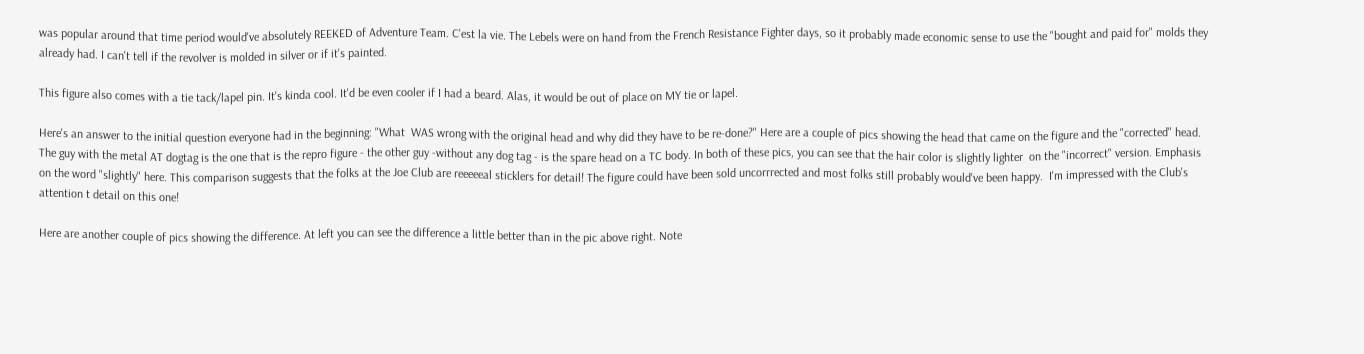was popular around that time period would've absolutely REEKED of Adventure Team. C'est la vie. The Lebels were on hand from the French Resistance Fighter days, so it probably made economic sense to use the "bought and paid for" molds they already had. I can't tell if the revolver is molded in silver or if it's painted.

This figure also comes with a tie tack/lapel pin. It's kinda cool. It'd be even cooler if I had a beard. Alas, it would be out of place on MY tie or lapel.

Here's an answer to the initial question everyone had in the beginning: "What  WAS wrong with the original head and why did they have to be re-done?" Here are a couple of pics showing the head that came on the figure and the "corrected" head. The guy with the metal AT dogtag is the one that is the repro figure - the other guy -without any dog tag - is the spare head on a TC body. In both of these pics, you can see that the hair color is slightly lighter  on the "incorrect" version. Emphasis on the word "slightly" here. This comparison suggests that the folks at the Joe Club are reeeeeal sticklers for detail! The figure could have been sold uncorrrected and most folks still probably would've been happy.  I'm impressed with the Club's attention t detail on this one!

Here are another couple of pics showing the difference. At left you can see the difference a little better than in the pic above right. Note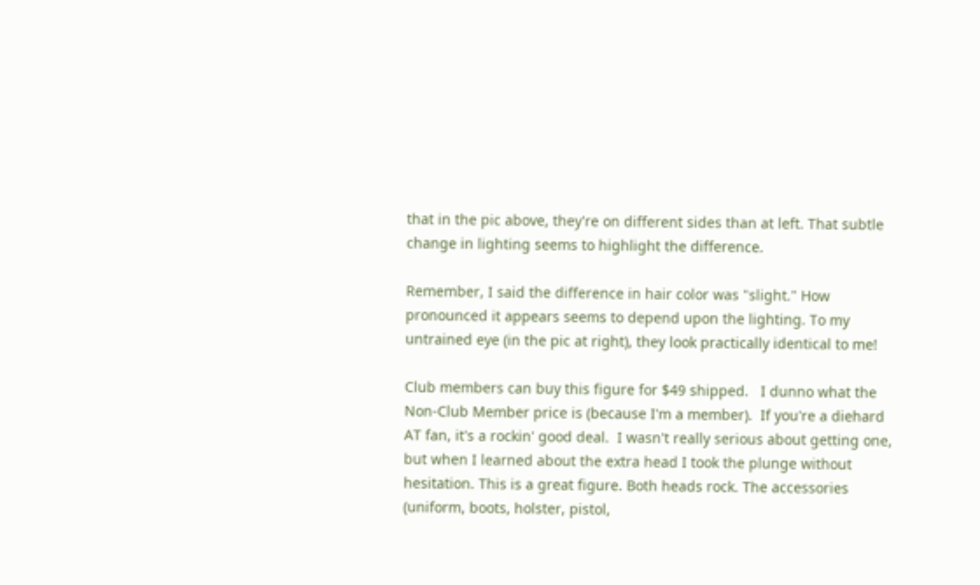that in the pic above, they're on different sides than at left. That subtle change in lighting seems to highlight the difference.

Remember, I said the difference in hair color was "slight." How pronounced it appears seems to depend upon the lighting. To my untrained eye (in the pic at right), they look practically identical to me!

Club members can buy this figure for $49 shipped.   I dunno what the Non-Club Member price is (because I'm a member).  If you're a diehard AT fan, it's a rockin' good deal.  I wasn't really serious about getting one, but when I learned about the extra head I took the plunge without hesitation. This is a great figure. Both heads rock. The accessories (uniform, boots, holster, pistol,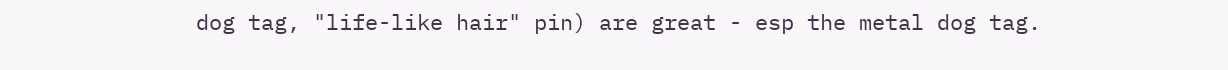dog tag, "life-like hair" pin) are great - esp the metal dog tag.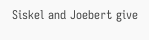Siskel and Joebert give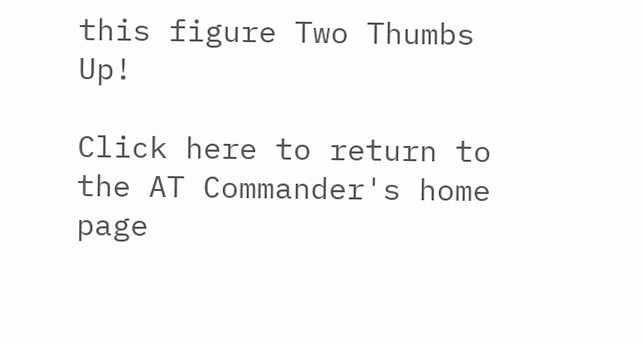this figure Two Thumbs Up!

Click here to return to the AT Commander's home page